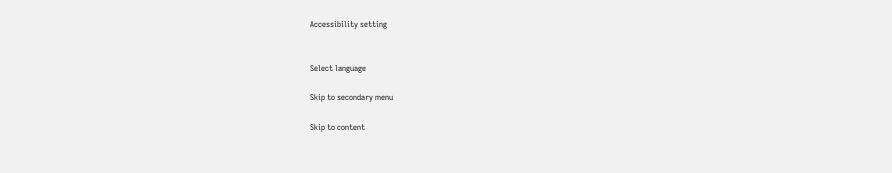Accessibility setting


Select language

Skip to secondary menu

Skip to content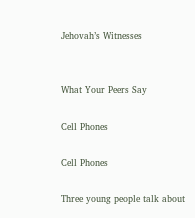Jehovah’s Witnesses


What Your Peers Say

Cell Phones

Cell Phones

Three young people talk about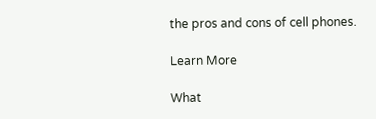the pros and cons of cell phones.

Learn More

What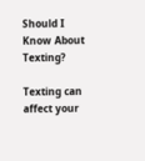Should I Know About Texting?

Texting can affect your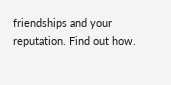friendships and your reputation. Find out how.